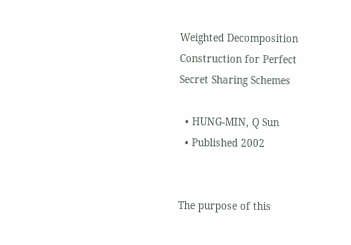Weighted Decomposition Construction for Perfect Secret Sharing Schemes

  • HUNG-MIN, Q Sun
  • Published 2002


The purpose of this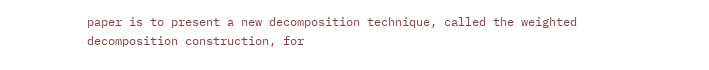paper is to present a new decomposition technique, called the weighted decomposition construction, for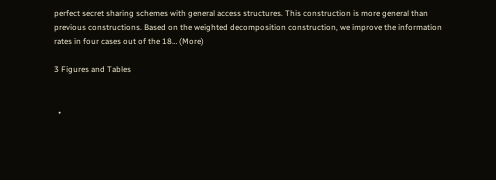perfect secret sharing schemes with general access structures. This construction is more general than previous constructions. Based on the weighted decomposition construction, we improve the information rates in four cases out of the 18… (More)

3 Figures and Tables


  •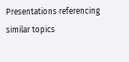Presentations referencing similar topics